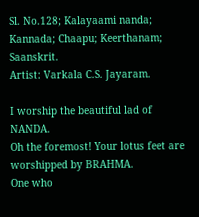Sl. No.128; Kalayaami nanda; Kannada; Chaapu; Keerthanam; Saanskrit.
Artist: Varkala C.S. Jayaram.

I worship the beautiful lad of NANDA.
Oh the foremost! Your lotus feet are worshipped by BRAHMA.
One who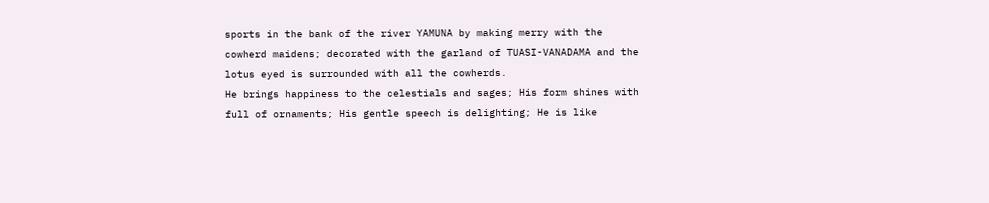sports in the bank of the river YAMUNA by making merry with the cowherd maidens; decorated with the garland of TUASI-VANADAMA and the lotus eyed is surrounded with all the cowherds.
He brings happiness to the celestials and sages; His form shines with full of ornaments; His gentle speech is delighting; He is like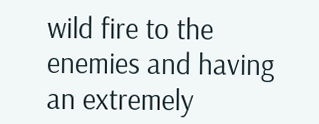wild fire to the enemies and having an extremely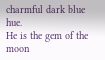charmful dark blue hue.
He is the gem of the moon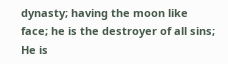dynasty; having the moon like face; he is the destroyer of all sins; He is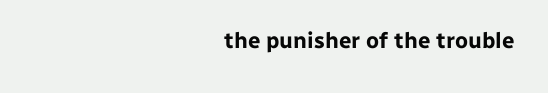the punisher of the trouble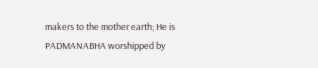makers to the mother earth; He is PADMANABHA worshipped by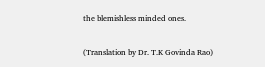the blemishless minded ones.

(Translation by Dr. T.K Govinda Rao)